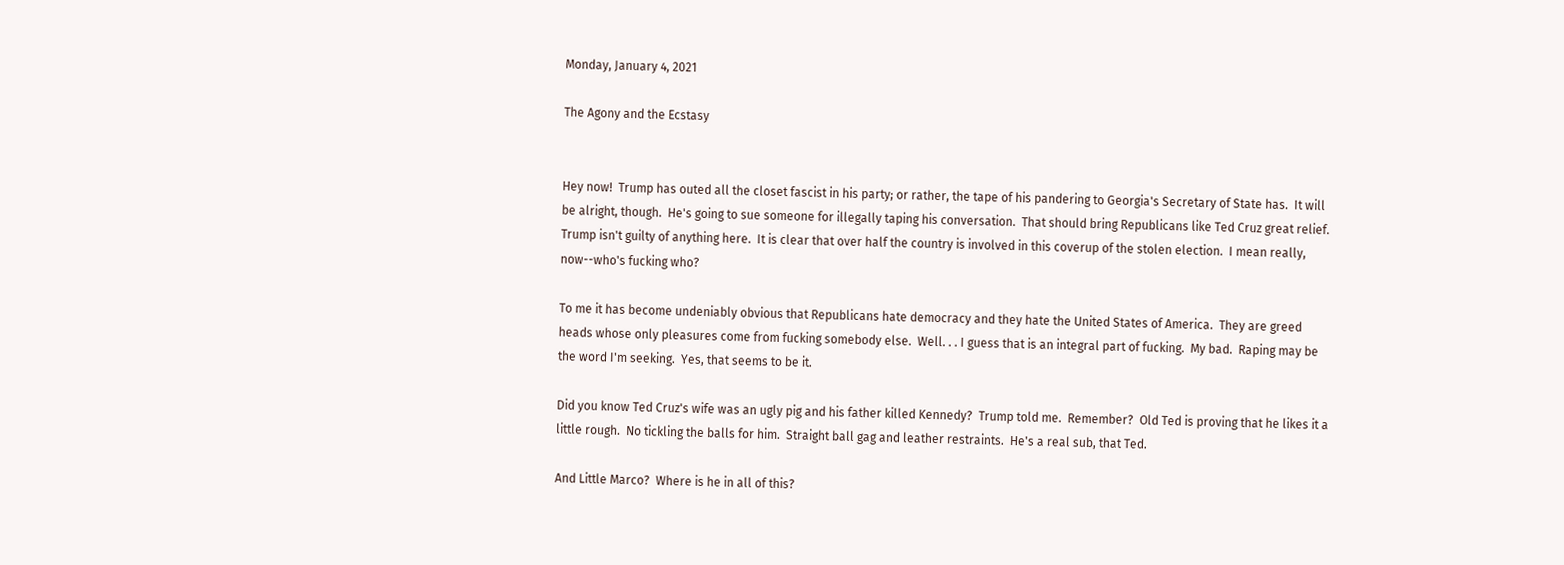Monday, January 4, 2021

The Agony and the Ecstasy


Hey now!  Trump has outed all the closet fascist in his party; or rather, the tape of his pandering to Georgia's Secretary of State has.  It will be alright, though.  He's going to sue someone for illegally taping his conversation.  That should bring Republicans like Ted Cruz great relief.  Trump isn't guilty of anything here.  It is clear that over half the country is involved in this coverup of the stolen election.  I mean really, now--who's fucking who?

To me it has become undeniably obvious that Republicans hate democracy and they hate the United States of America.  They are greed heads whose only pleasures come from fucking somebody else.  Well. . . I guess that is an integral part of fucking.  My bad.  Raping may be the word I'm seeking.  Yes, that seems to be it.

Did you know Ted Cruz's wife was an ugly pig and his father killed Kennedy?  Trump told me.  Remember?  Old Ted is proving that he likes it a little rough.  No tickling the balls for him.  Straight ball gag and leather restraints.  He's a real sub, that Ted.

And Little Marco?  Where is he in all of this?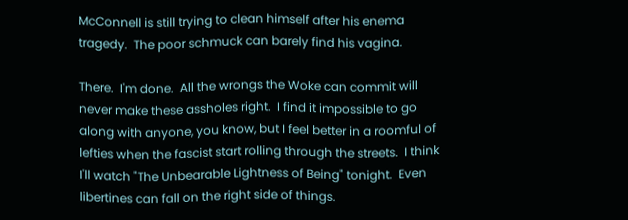McConnell is still trying to clean himself after his enema tragedy.  The poor schmuck can barely find his vagina.

There.  I'm done.  All the wrongs the Woke can commit will never make these assholes right.  I find it impossible to go along with anyone, you know, but I feel better in a roomful of lefties when the fascist start rolling through the streets.  I think I'll watch "The Unbearable Lightness of Being" tonight.  Even libertines can fall on the right side of things.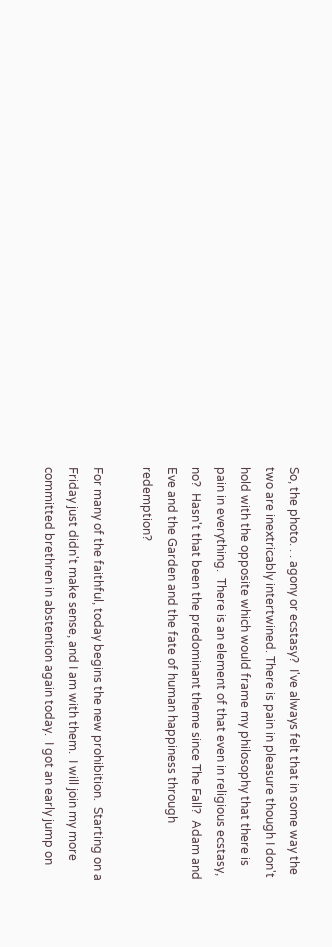So, the photo. . . agony or ecstasy?  I've always felt that in some way the two are inextricably intertwined. There is pain in pleasure though I don't hold with the opposite which would frame my philosophy that there is pain in everything.  There is an element of that even in religious ecstasy, no?  Hasn't that been the predominant theme since The Fall?  Adam and Eve and the Garden and the fate of human happiness through redemption?

For many of the faithful, today begins the new prohibition.  Starting on a Friday just didn't make sense, and I am with them.  I will join my more committed brethren in abstention again today.  I got an early jump on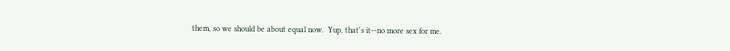them, so we should be about equal now.  Yup, that's it--no more sex for me.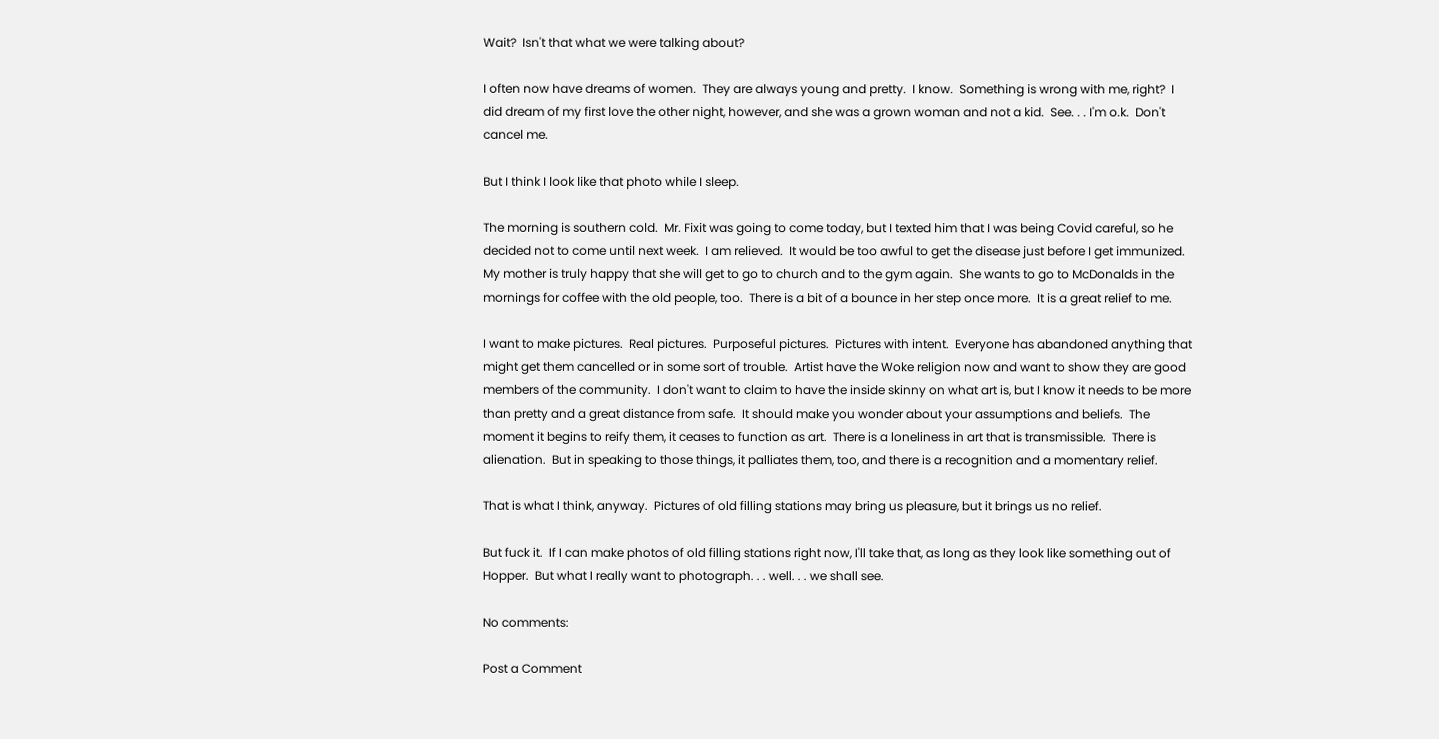Wait?  Isn't that what we were talking about?

I often now have dreams of women.  They are always young and pretty.  I know.  Something is wrong with me, right?  I did dream of my first love the other night, however, and she was a grown woman and not a kid.  See. . . I'm o.k.  Don't cancel me.

But I think I look like that photo while I sleep.

The morning is southern cold.  Mr. Fixit was going to come today, but I texted him that I was being Covid careful, so he decided not to come until next week.  I am relieved.  It would be too awful to get the disease just before I get immunized.  My mother is truly happy that she will get to go to church and to the gym again.  She wants to go to McDonalds in the mornings for coffee with the old people, too.  There is a bit of a bounce in her step once more.  It is a great relief to me.

I want to make pictures.  Real pictures.  Purposeful pictures.  Pictures with intent.  Everyone has abandoned anything that might get them cancelled or in some sort of trouble.  Artist have the Woke religion now and want to show they are good members of the community.  I don't want to claim to have the inside skinny on what art is, but I know it needs to be more than pretty and a great distance from safe.  It should make you wonder about your assumptions and beliefs.  The moment it begins to reify them, it ceases to function as art.  There is a loneliness in art that is transmissible.  There is alienation.  But in speaking to those things, it palliates them, too, and there is a recognition and a momentary relief.

That is what I think, anyway.  Pictures of old filling stations may bring us pleasure, but it brings us no relief.

But fuck it.  If I can make photos of old filling stations right now, I'll take that, as long as they look like something out of Hopper.  But what I really want to photograph. . . well. . . we shall see.

No comments:

Post a Comment